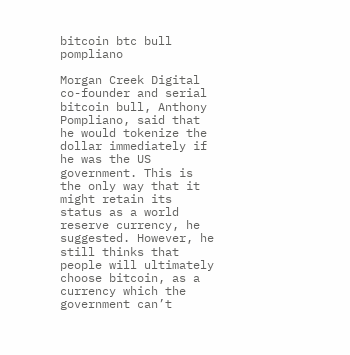bitcoin btc bull pompliano

Morgan Creek Digital co-founder and serial bitcoin bull, Anthony Pompliano, said that he would tokenize the dollar immediately if he was the US government. This is the only way that it might retain its status as a world reserve currency, he suggested. However, he still thinks that people will ultimately choose bitcoin, as a currency which the government can’t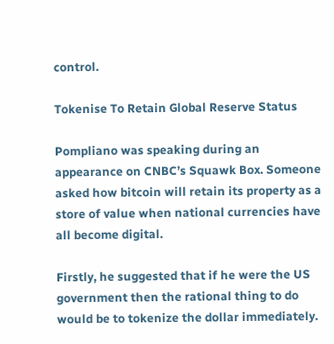control.

Tokenise To Retain Global Reserve Status

Pompliano was speaking during an appearance on CNBC’s Squawk Box. Someone asked how bitcoin will retain its property as a store of value when national currencies have all become digital.

Firstly, he suggested that if he were the US government then the rational thing to do would be to tokenize the dollar immediately.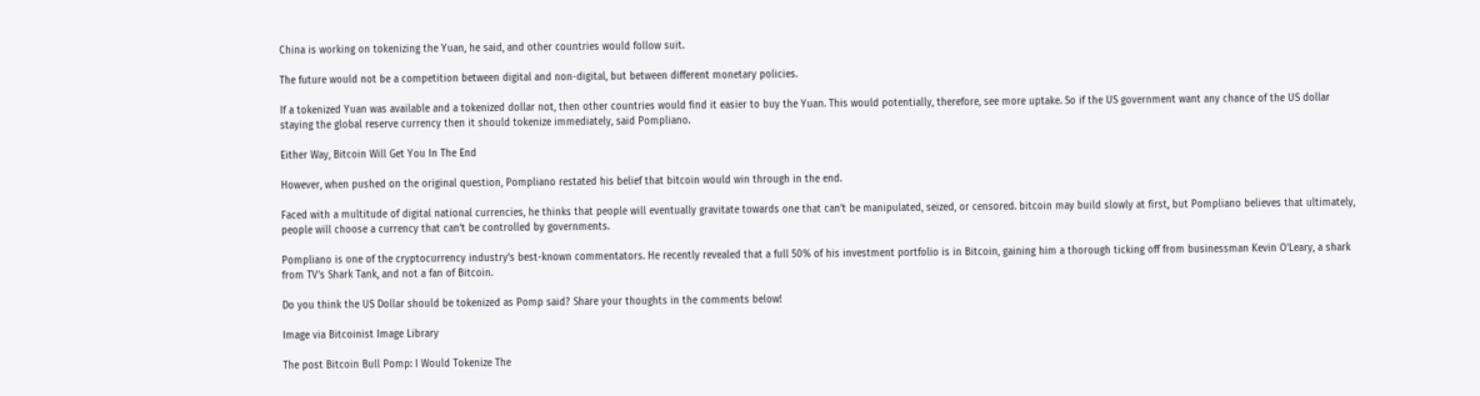China is working on tokenizing the Yuan, he said, and other countries would follow suit.

The future would not be a competition between digital and non-digital, but between different monetary policies.

If a tokenized Yuan was available and a tokenized dollar not, then other countries would find it easier to buy the Yuan. This would potentially, therefore, see more uptake. So if the US government want any chance of the US dollar staying the global reserve currency then it should tokenize immediately, said Pompliano.

Either Way, Bitcoin Will Get You In The End

However, when pushed on the original question, Pompliano restated his belief that bitcoin would win through in the end.

Faced with a multitude of digital national currencies, he thinks that people will eventually gravitate towards one that can’t be manipulated, seized, or censored. bitcoin may build slowly at first, but Pompliano believes that ultimately, people will choose a currency that can’t be controlled by governments.

Pompliano is one of the cryptocurrency industry’s best-known commentators. He recently revealed that a full 50% of his investment portfolio is in Bitcoin, gaining him a thorough ticking off from businessman Kevin O’Leary, a shark from TV’s Shark Tank, and not a fan of Bitcoin.

Do you think the US Dollar should be tokenized as Pomp said? Share your thoughts in the comments below!

Image via Bitcoinist Image Library

The post Bitcoin Bull Pomp: I Would Tokenize The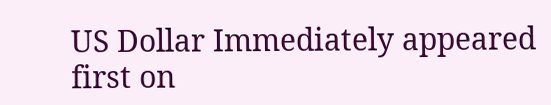US Dollar Immediately appeared first on